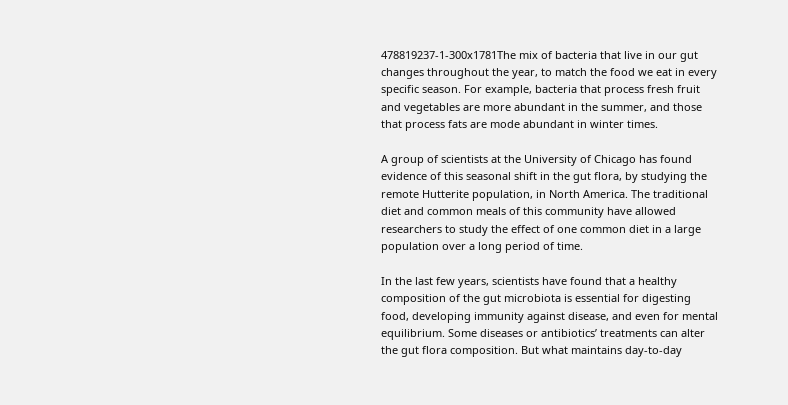478819237-1-300x1781The mix of bacteria that live in our gut changes throughout the year, to match the food we eat in every specific season. For example, bacteria that process fresh fruit and vegetables are more abundant in the summer, and those that process fats are mode abundant in winter times.

A group of scientists at the University of Chicago has found evidence of this seasonal shift in the gut flora, by studying the remote Hutterite population, in North America. The traditional diet and common meals of this community have allowed researchers to study the effect of one common diet in a large population over a long period of time.

In the last few years, scientists have found that a healthy composition of the gut microbiota is essential for digesting food, developing immunity against disease, and even for mental equilibrium. Some diseases or antibiotics’ treatments can alter the gut flora composition. But what maintains day-to-day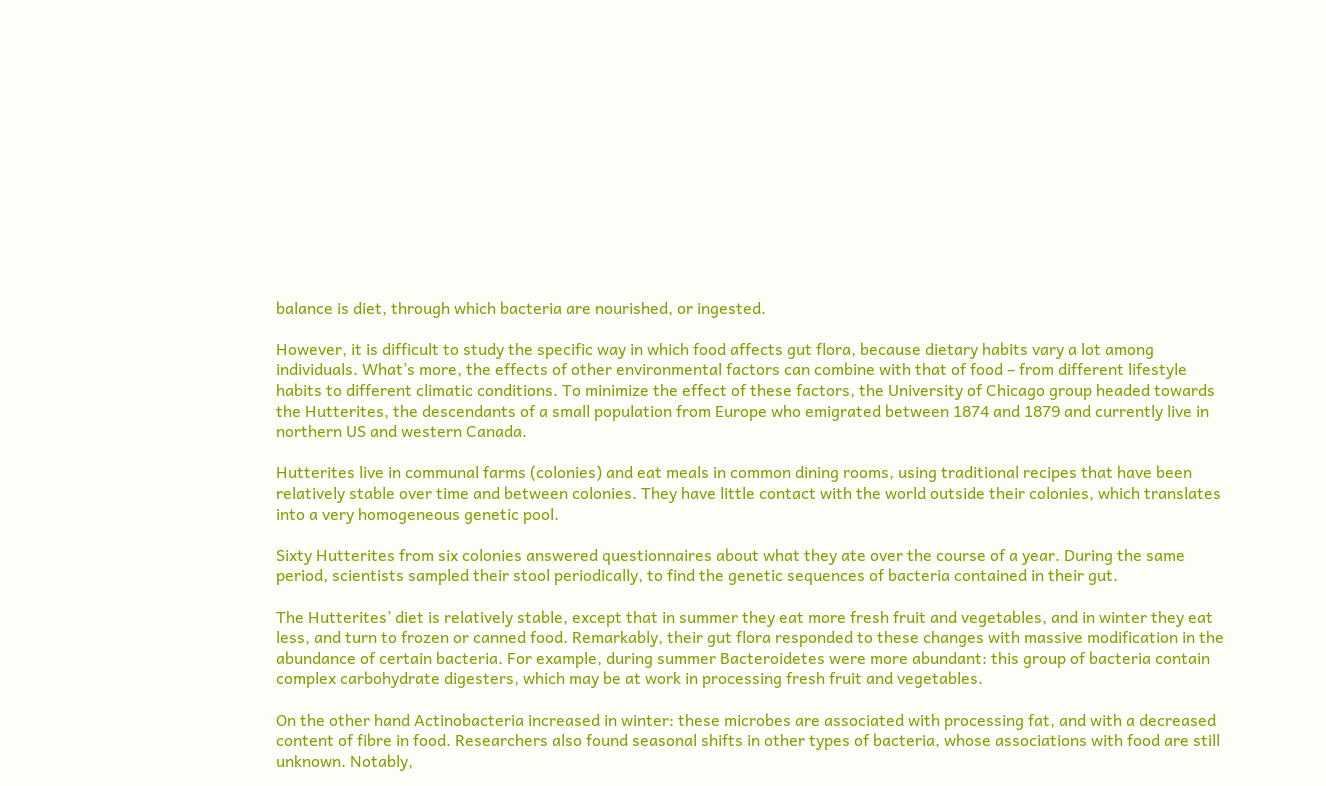balance is diet, through which bacteria are nourished, or ingested.

However, it is difficult to study the specific way in which food affects gut flora, because dietary habits vary a lot among individuals. What’s more, the effects of other environmental factors can combine with that of food – from different lifestyle habits to different climatic conditions. To minimize the effect of these factors, the University of Chicago group headed towards the Hutterites, the descendants of a small population from Europe who emigrated between 1874 and 1879 and currently live in northern US and western Canada.

Hutterites live in communal farms (colonies) and eat meals in common dining rooms, using traditional recipes that have been relatively stable over time and between colonies. They have little contact with the world outside their colonies, which translates into a very homogeneous genetic pool.

Sixty Hutterites from six colonies answered questionnaires about what they ate over the course of a year. During the same period, scientists sampled their stool periodically, to find the genetic sequences of bacteria contained in their gut.

The Hutterites’ diet is relatively stable, except that in summer they eat more fresh fruit and vegetables, and in winter they eat less, and turn to frozen or canned food. Remarkably, their gut flora responded to these changes with massive modification in the abundance of certain bacteria. For example, during summer Bacteroidetes were more abundant: this group of bacteria contain complex carbohydrate digesters, which may be at work in processing fresh fruit and vegetables.

On the other hand Actinobacteria increased in winter: these microbes are associated with processing fat, and with a decreased content of fibre in food. Researchers also found seasonal shifts in other types of bacteria, whose associations with food are still unknown. Notably,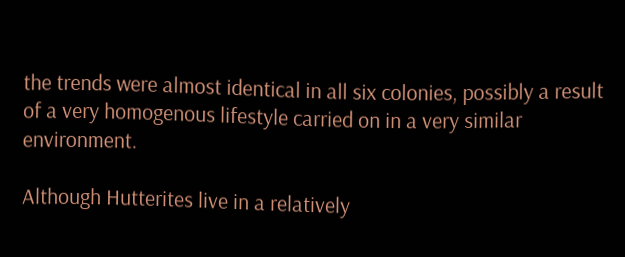the trends were almost identical in all six colonies, possibly a result of a very homogenous lifestyle carried on in a very similar environment.

Although Hutterites live in a relatively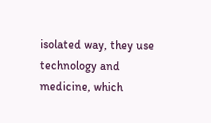isolated way, they use technology and medicine, which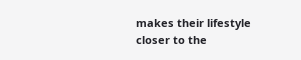makes their lifestyle closer to the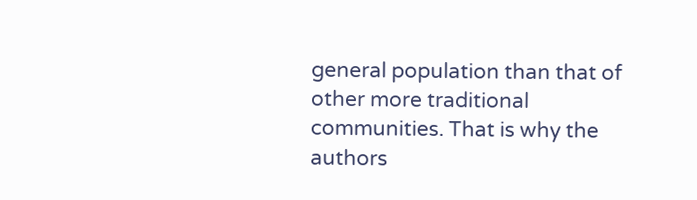general population than that of other more traditional communities. That is why the authors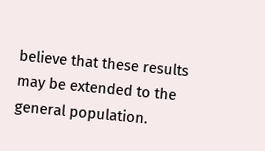believe that these results may be extended to the general population.